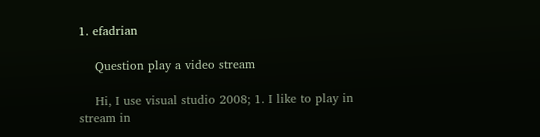1. efadrian

    Question play a video stream

    Hi, I use visual studio 2008; 1. I like to play in stream in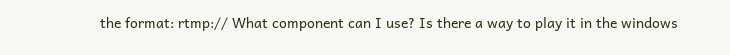the format: rtmp:// What component can I use? Is there a way to play it in the windows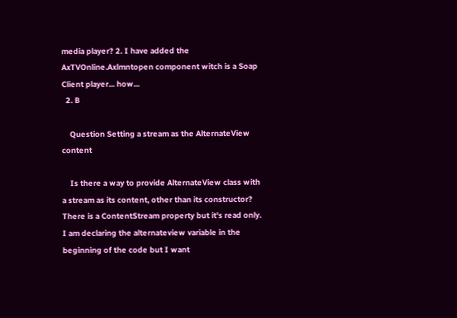media player? 2. I have added the AxTVOnline.Axlmntopen component witch is a Soap Client player... how...
  2. B

    Question Setting a stream as the AlternateView content

    Is there a way to provide AlternateView class with a stream as its content, other than its constructor? There is a ContentStream property but it's read only. I am declaring the alternateview variable in the beginning of the code but I want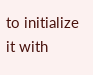to initialize it with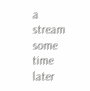a stream some time later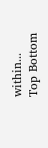within...
Top Bottom